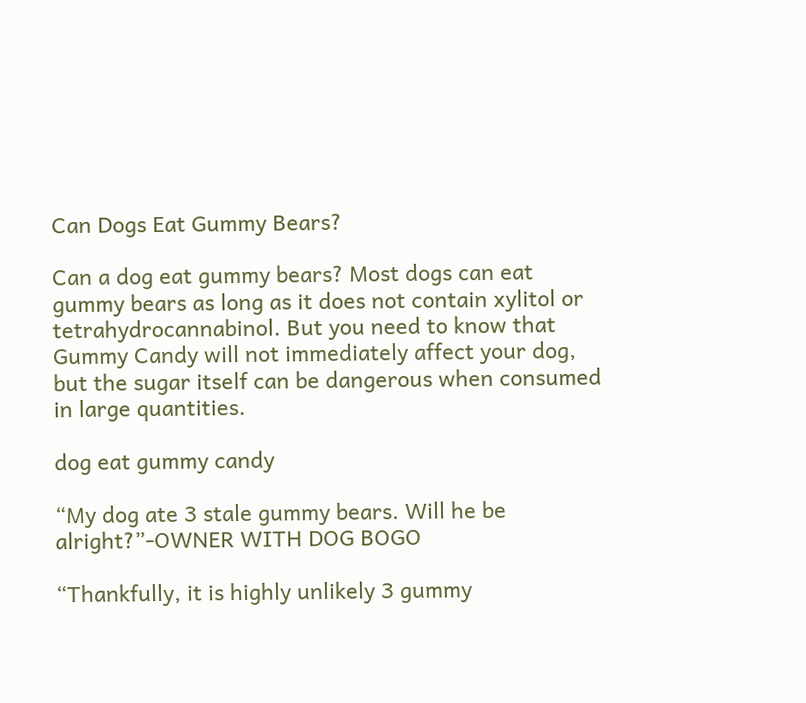Can Dogs Eat Gummy Bears?

Can a dog eat gummy bears? Most dogs can eat gummy bears as long as it does not contain xylitol or tetrahydrocannabinol. But you need to know that Gummy Candy will not immediately affect your dog, but the sugar itself can be dangerous when consumed in large quantities.

dog eat gummy candy

“My dog ate 3 stale gummy bears. Will he be alright?”-OWNER WITH DOG BOGO

“Thankfully, it is highly unlikely 3 gummy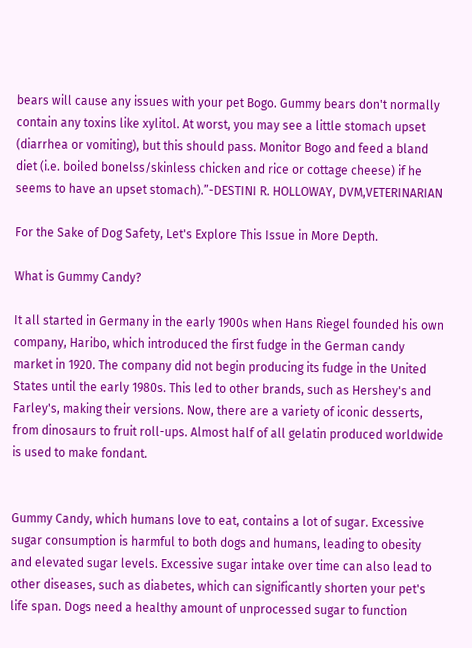bears will cause any issues with your pet Bogo. Gummy bears don't normally contain any toxins like xylitol. At worst, you may see a little stomach upset (diarrhea or vomiting), but this should pass. Monitor Bogo and feed a bland diet (i.e. boiled bonelss/skinless chicken and rice or cottage cheese) if he seems to have an upset stomach).”-DESTINI R. HOLLOWAY, DVM,VETERINARIAN

For the Sake of Dog Safety, Let's Explore This Issue in More Depth.

What is Gummy Candy?

It all started in Germany in the early 1900s when Hans Riegel founded his own company, Haribo, which introduced the first fudge in the German candy market in 1920. The company did not begin producing its fudge in the United States until the early 1980s. This led to other brands, such as Hershey's and Farley's, making their versions. Now, there are a variety of iconic desserts, from dinosaurs to fruit roll-ups. Almost half of all gelatin produced worldwide is used to make fondant.


Gummy Candy, which humans love to eat, contains a lot of sugar. Excessive sugar consumption is harmful to both dogs and humans, leading to obesity and elevated sugar levels. Excessive sugar intake over time can also lead to other diseases, such as diabetes, which can significantly shorten your pet's life span. Dogs need a healthy amount of unprocessed sugar to function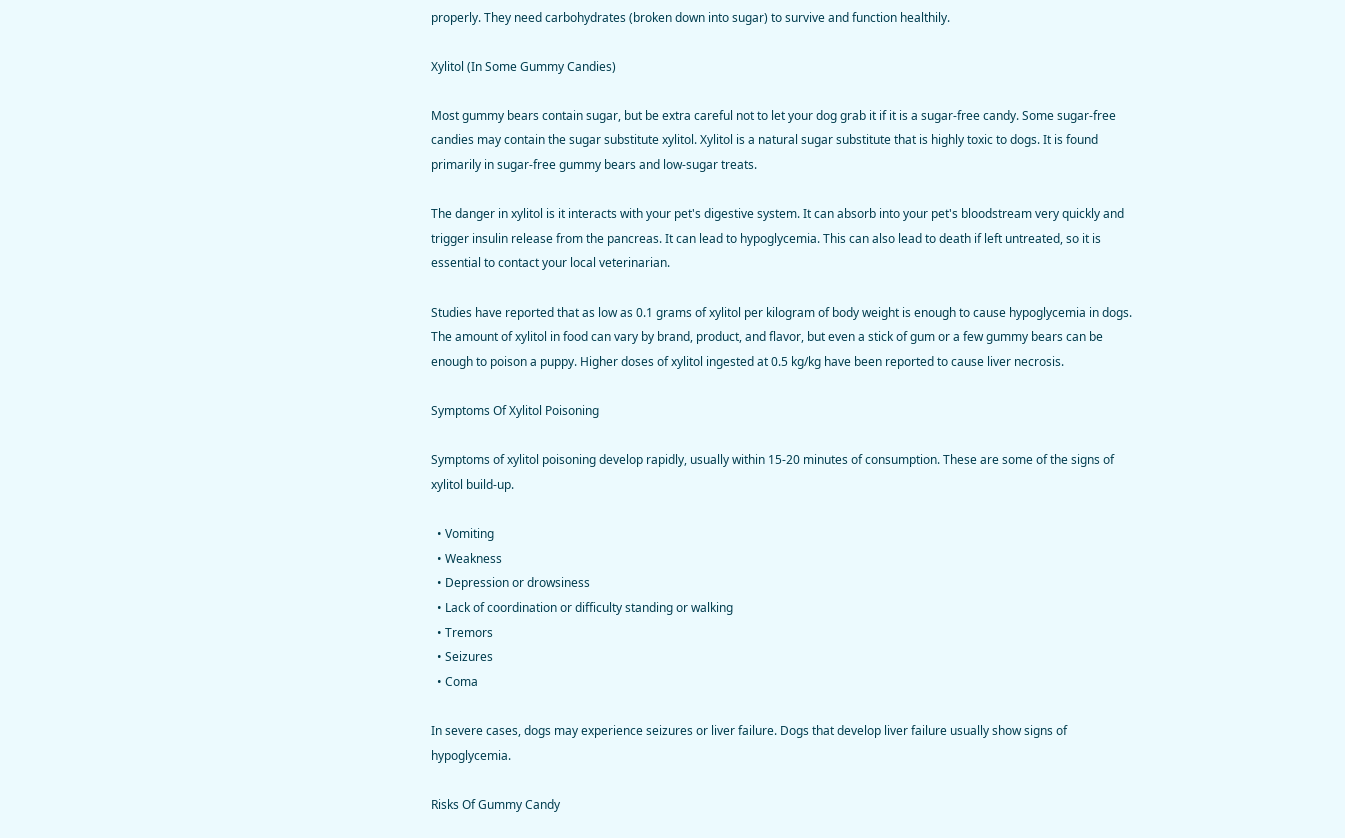properly. They need carbohydrates (broken down into sugar) to survive and function healthily.

Xylitol (In Some Gummy Candies)

Most gummy bears contain sugar, but be extra careful not to let your dog grab it if it is a sugar-free candy. Some sugar-free candies may contain the sugar substitute xylitol. Xylitol is a natural sugar substitute that is highly toxic to dogs. It is found primarily in sugar-free gummy bears and low-sugar treats.

The danger in xylitol is it interacts with your pet's digestive system. It can absorb into your pet's bloodstream very quickly and trigger insulin release from the pancreas. It can lead to hypoglycemia. This can also lead to death if left untreated, so it is essential to contact your local veterinarian.

Studies have reported that as low as 0.1 grams of xylitol per kilogram of body weight is enough to cause hypoglycemia in dogs. The amount of xylitol in food can vary by brand, product, and flavor, but even a stick of gum or a few gummy bears can be enough to poison a puppy. Higher doses of xylitol ingested at 0.5 kg/kg have been reported to cause liver necrosis.

Symptoms Of Xylitol Poisoning

Symptoms of xylitol poisoning develop rapidly, usually within 15-20 minutes of consumption. These are some of the signs of xylitol build-up.

  • Vomiting
  • Weakness
  • Depression or drowsiness
  • Lack of coordination or difficulty standing or walking
  • Tremors
  • Seizures
  • Coma

In severe cases, dogs may experience seizures or liver failure. Dogs that develop liver failure usually show signs of hypoglycemia.

Risks Of Gummy Candy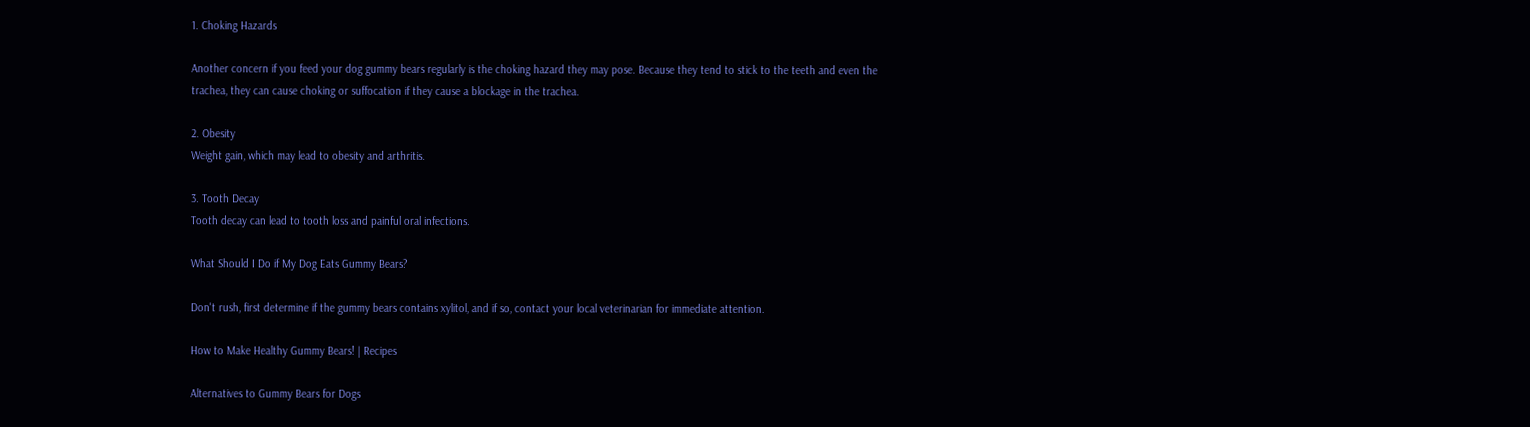1. Choking Hazards

Another concern if you feed your dog gummy bears regularly is the choking hazard they may pose. Because they tend to stick to the teeth and even the trachea, they can cause choking or suffocation if they cause a blockage in the trachea.

2. Obesity
Weight gain, which may lead to obesity and arthritis.

3. Tooth Decay
Tooth decay can lead to tooth loss and painful oral infections.

What Should I Do if My Dog Eats Gummy Bears?

Don't rush, first determine if the gummy bears contains xylitol, and if so, contact your local veterinarian for immediate attention.

How to Make Healthy Gummy Bears! | Recipes

Alternatives to Gummy Bears for Dogs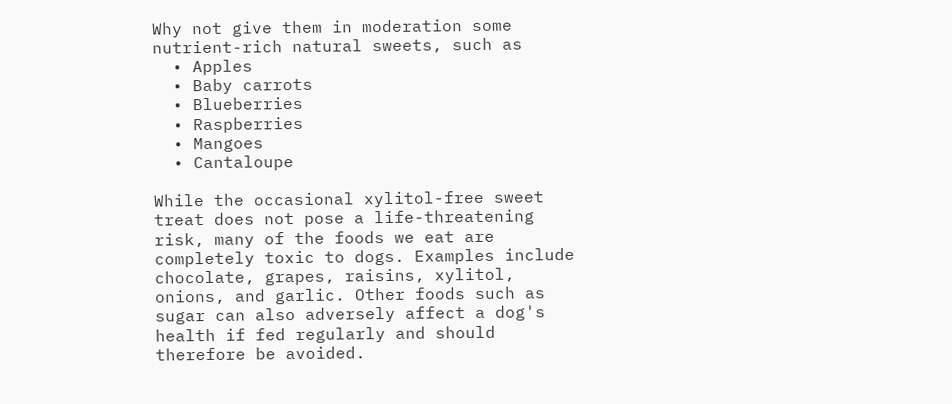Why not give them in moderation some nutrient-rich natural sweets, such as
  • Apples
  • Baby carrots
  • Blueberries
  • Raspberries
  • Mangoes
  • Cantaloupe

While the occasional xylitol-free sweet treat does not pose a life-threatening risk, many of the foods we eat are completely toxic to dogs. Examples include chocolate, grapes, raisins, xylitol, onions, and garlic. Other foods such as sugar can also adversely affect a dog's health if fed regularly and should therefore be avoided.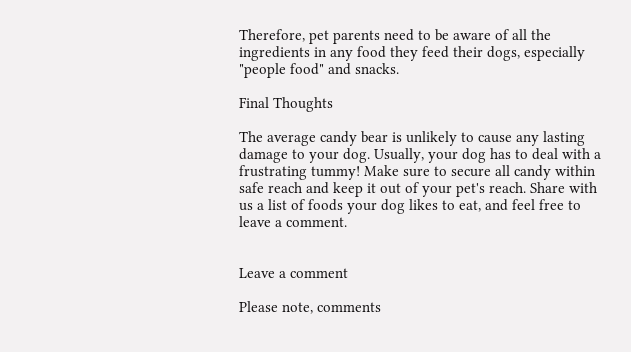Therefore, pet parents need to be aware of all the ingredients in any food they feed their dogs, especially "people food" and snacks.

Final Thoughts

The average candy bear is unlikely to cause any lasting damage to your dog. Usually, your dog has to deal with a frustrating tummy! Make sure to secure all candy within safe reach and keep it out of your pet's reach. Share with us a list of foods your dog likes to eat, and feel free to leave a comment.


Leave a comment

Please note, comments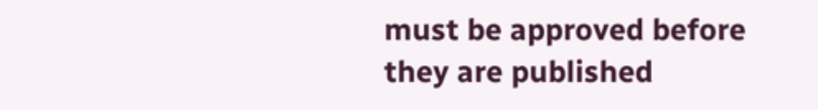must be approved before they are published